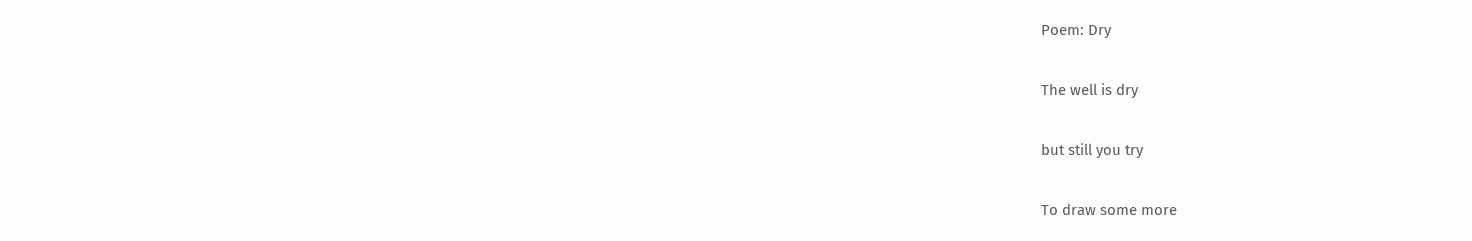Poem: Dry

The well is dry

but still you try

To draw some more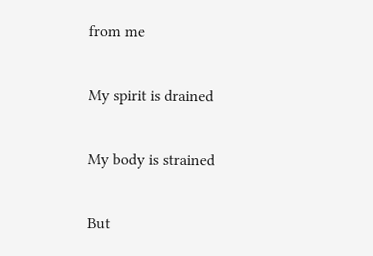from me

My spirit is drained

My body is strained

But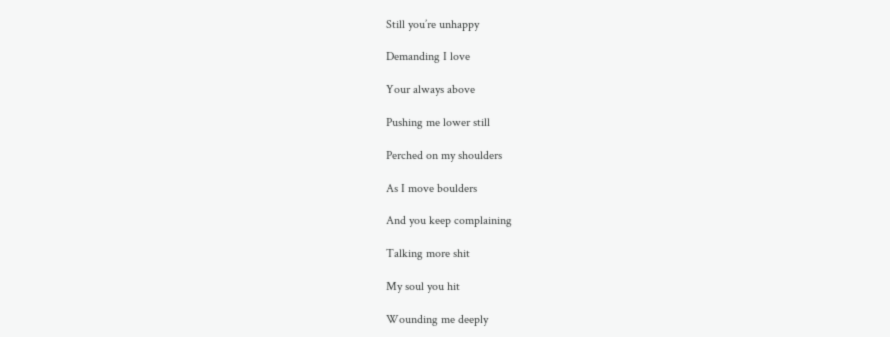Still you’re unhappy

Demanding I love

Your always above

Pushing me lower still

Perched on my shoulders

As I move boulders

And you keep complaining

Talking more shit

My soul you hit

Wounding me deeply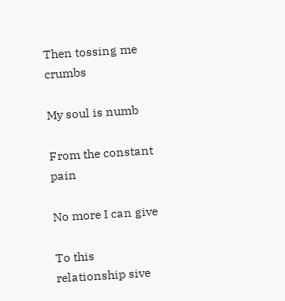Then tossing me crumbs

My soul is numb

From the constant pain

No more I can give

To this relationship sive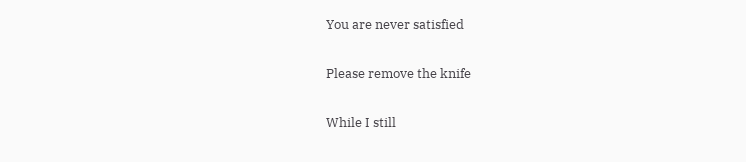You are never satisfied

Please remove the knife

While I still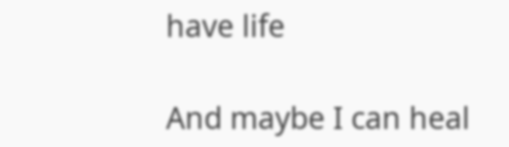have life

And maybe I can heal